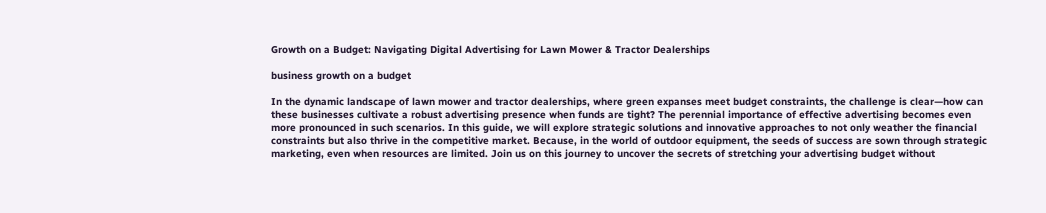Growth on a Budget: Navigating Digital Advertising for Lawn Mower & Tractor Dealerships

business growth on a budget

In the dynamic landscape of lawn mower and tractor dealerships, where green expanses meet budget constraints, the challenge is clear—how can these businesses cultivate a robust advertising presence when funds are tight? The perennial importance of effective advertising becomes even more pronounced in such scenarios. In this guide, we will explore strategic solutions and innovative approaches to not only weather the financial constraints but also thrive in the competitive market. Because, in the world of outdoor equipment, the seeds of success are sown through strategic marketing, even when resources are limited. Join us on this journey to uncover the secrets of stretching your advertising budget without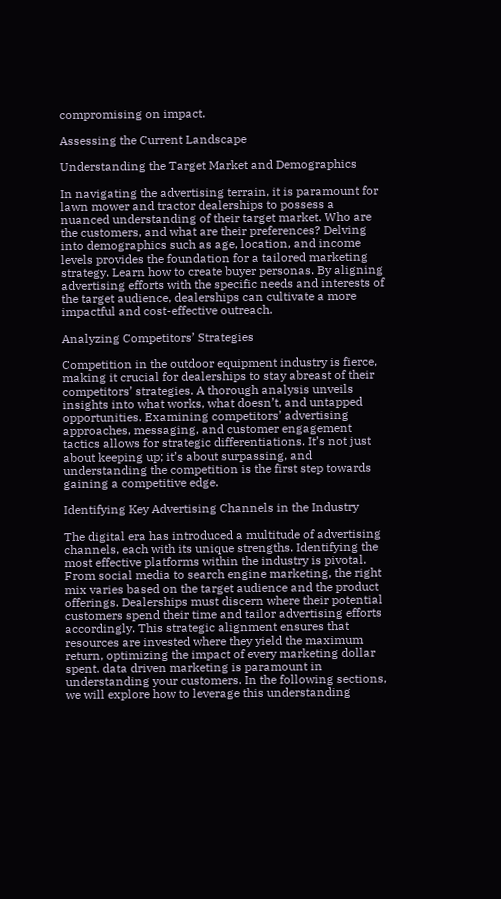compromising on impact.

Assessing the Current Landscape

Understanding the Target Market and Demographics

In navigating the advertising terrain, it is paramount for lawn mower and tractor dealerships to possess a nuanced understanding of their target market. Who are the customers, and what are their preferences? Delving into demographics such as age, location, and income levels provides the foundation for a tailored marketing strategy. Learn how to create buyer personas. By aligning advertising efforts with the specific needs and interests of the target audience, dealerships can cultivate a more impactful and cost-effective outreach.

Analyzing Competitors’ Strategies

Competition in the outdoor equipment industry is fierce, making it crucial for dealerships to stay abreast of their competitors’ strategies. A thorough analysis unveils insights into what works, what doesn’t, and untapped opportunities. Examining competitors’ advertising approaches, messaging, and customer engagement tactics allows for strategic differentiations. It’s not just about keeping up; it’s about surpassing, and understanding the competition is the first step towards gaining a competitive edge.

Identifying Key Advertising Channels in the Industry

The digital era has introduced a multitude of advertising channels, each with its unique strengths. Identifying the most effective platforms within the industry is pivotal. From social media to search engine marketing, the right mix varies based on the target audience and the product offerings. Dealerships must discern where their potential customers spend their time and tailor advertising efforts accordingly. This strategic alignment ensures that resources are invested where they yield the maximum return, optimizing the impact of every marketing dollar spent. data driven marketing is paramount in understanding your customers. In the following sections, we will explore how to leverage this understanding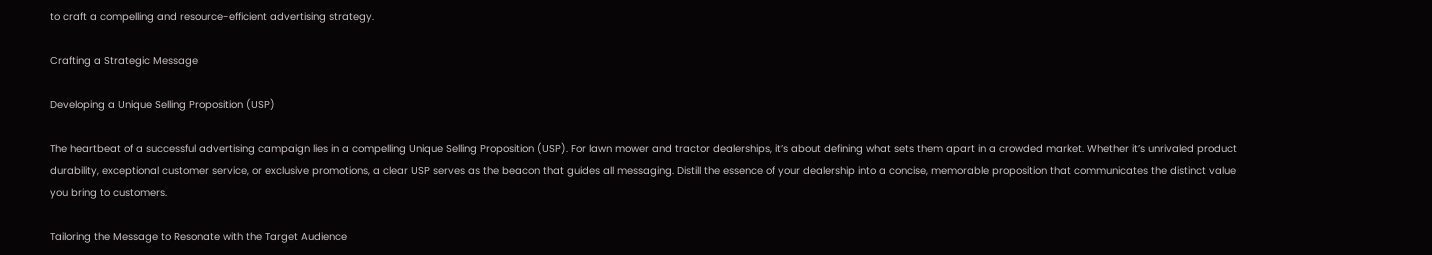to craft a compelling and resource-efficient advertising strategy.

Crafting a Strategic Message

Developing a Unique Selling Proposition (USP)

The heartbeat of a successful advertising campaign lies in a compelling Unique Selling Proposition (USP). For lawn mower and tractor dealerships, it’s about defining what sets them apart in a crowded market. Whether it’s unrivaled product durability, exceptional customer service, or exclusive promotions, a clear USP serves as the beacon that guides all messaging. Distill the essence of your dealership into a concise, memorable proposition that communicates the distinct value you bring to customers.

Tailoring the Message to Resonate with the Target Audience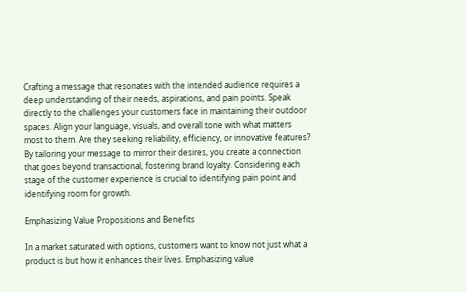Crafting a message that resonates with the intended audience requires a deep understanding of their needs, aspirations, and pain points. Speak directly to the challenges your customers face in maintaining their outdoor spaces. Align your language, visuals, and overall tone with what matters most to them. Are they seeking reliability, efficiency, or innovative features? By tailoring your message to mirror their desires, you create a connection that goes beyond transactional, fostering brand loyalty. Considering each stage of the customer experience is crucial to identifying pain point and identifying room for growth.

Emphasizing Value Propositions and Benefits

In a market saturated with options, customers want to know not just what a product is but how it enhances their lives. Emphasizing value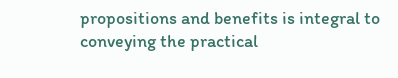propositions and benefits is integral to conveying the practical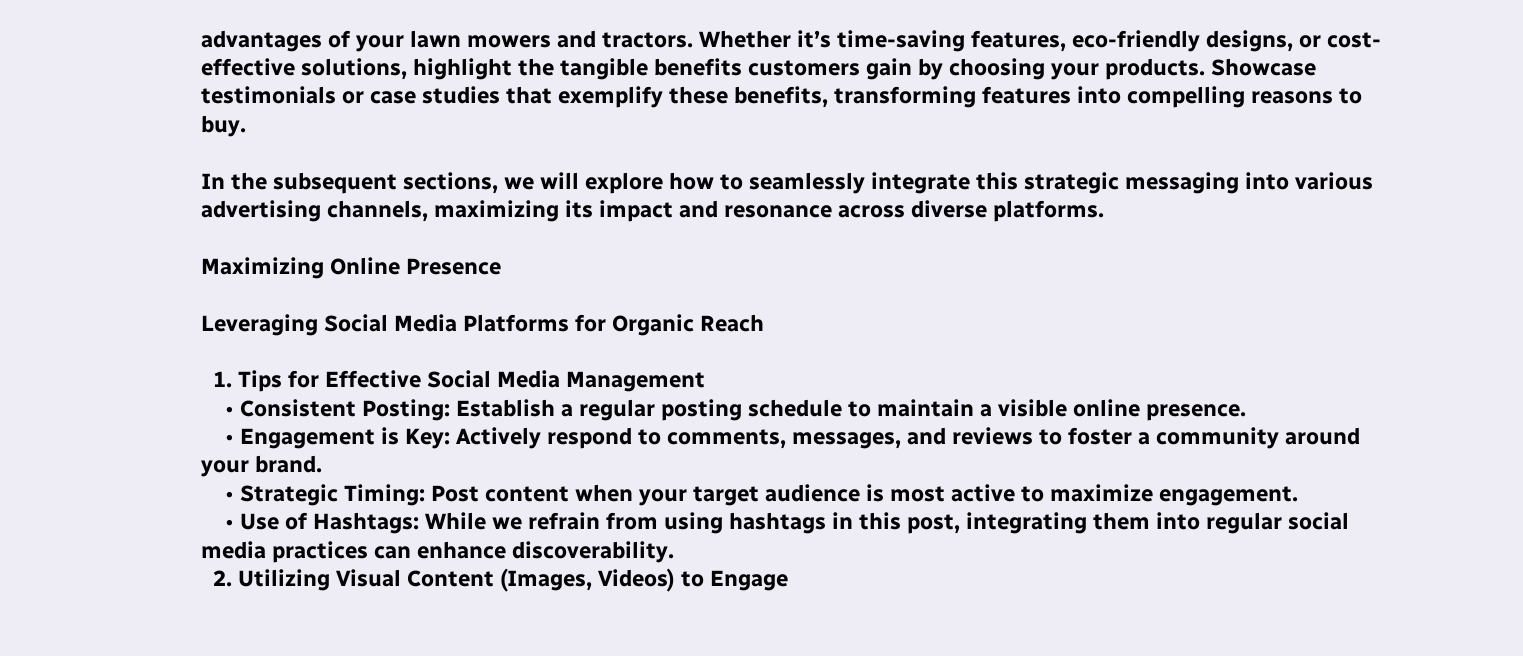advantages of your lawn mowers and tractors. Whether it’s time-saving features, eco-friendly designs, or cost-effective solutions, highlight the tangible benefits customers gain by choosing your products. Showcase testimonials or case studies that exemplify these benefits, transforming features into compelling reasons to buy.

In the subsequent sections, we will explore how to seamlessly integrate this strategic messaging into various advertising channels, maximizing its impact and resonance across diverse platforms.

Maximizing Online Presence

Leveraging Social Media Platforms for Organic Reach

  1. Tips for Effective Social Media Management
    • Consistent Posting: Establish a regular posting schedule to maintain a visible online presence.
    • Engagement is Key: Actively respond to comments, messages, and reviews to foster a community around your brand.
    • Strategic Timing: Post content when your target audience is most active to maximize engagement.
    • Use of Hashtags: While we refrain from using hashtags in this post, integrating them into regular social media practices can enhance discoverability.
  2. Utilizing Visual Content (Images, Videos) to Engage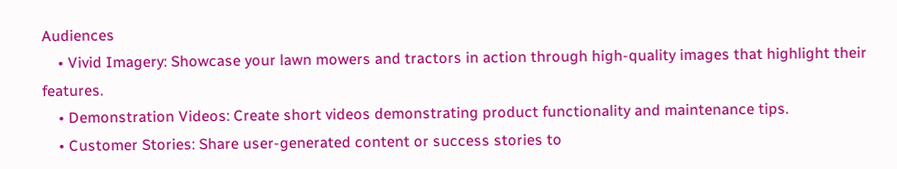Audiences
    • Vivid Imagery: Showcase your lawn mowers and tractors in action through high-quality images that highlight their features.
    • Demonstration Videos: Create short videos demonstrating product functionality and maintenance tips.
    • Customer Stories: Share user-generated content or success stories to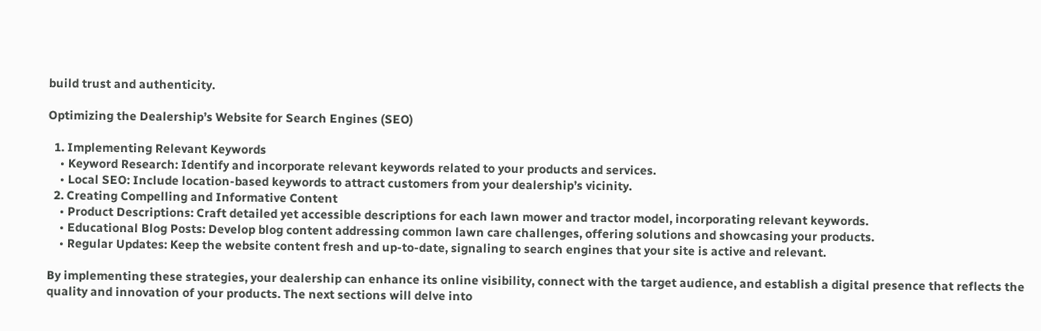build trust and authenticity.

Optimizing the Dealership’s Website for Search Engines (SEO)

  1. Implementing Relevant Keywords
    • Keyword Research: Identify and incorporate relevant keywords related to your products and services.
    • Local SEO: Include location-based keywords to attract customers from your dealership’s vicinity.
  2. Creating Compelling and Informative Content
    • Product Descriptions: Craft detailed yet accessible descriptions for each lawn mower and tractor model, incorporating relevant keywords.
    • Educational Blog Posts: Develop blog content addressing common lawn care challenges, offering solutions and showcasing your products.
    • Regular Updates: Keep the website content fresh and up-to-date, signaling to search engines that your site is active and relevant.

By implementing these strategies, your dealership can enhance its online visibility, connect with the target audience, and establish a digital presence that reflects the quality and innovation of your products. The next sections will delve into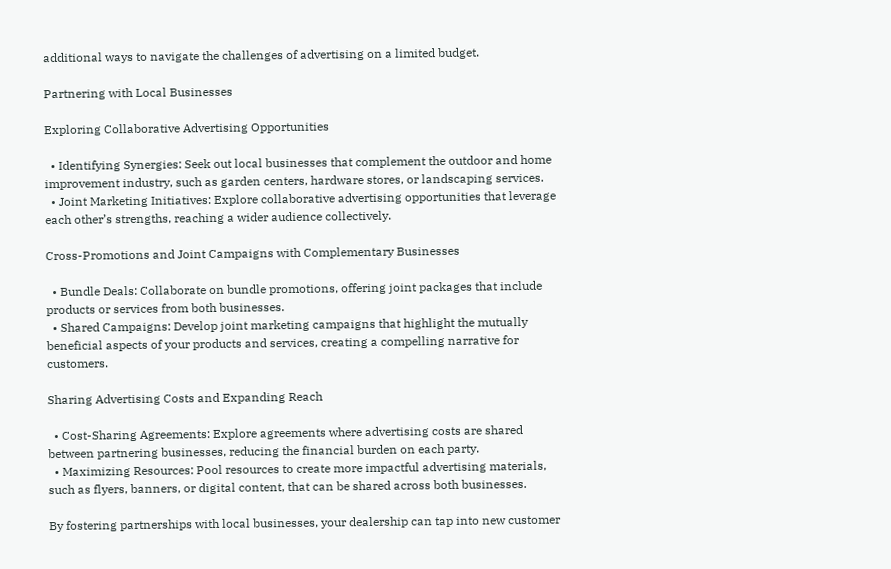additional ways to navigate the challenges of advertising on a limited budget.

Partnering with Local Businesses

Exploring Collaborative Advertising Opportunities

  • Identifying Synergies: Seek out local businesses that complement the outdoor and home improvement industry, such as garden centers, hardware stores, or landscaping services.
  • Joint Marketing Initiatives: Explore collaborative advertising opportunities that leverage each other’s strengths, reaching a wider audience collectively.

Cross-Promotions and Joint Campaigns with Complementary Businesses

  • Bundle Deals: Collaborate on bundle promotions, offering joint packages that include products or services from both businesses.
  • Shared Campaigns: Develop joint marketing campaigns that highlight the mutually beneficial aspects of your products and services, creating a compelling narrative for customers.

Sharing Advertising Costs and Expanding Reach

  • Cost-Sharing Agreements: Explore agreements where advertising costs are shared between partnering businesses, reducing the financial burden on each party.
  • Maximizing Resources: Pool resources to create more impactful advertising materials, such as flyers, banners, or digital content, that can be shared across both businesses.

By fostering partnerships with local businesses, your dealership can tap into new customer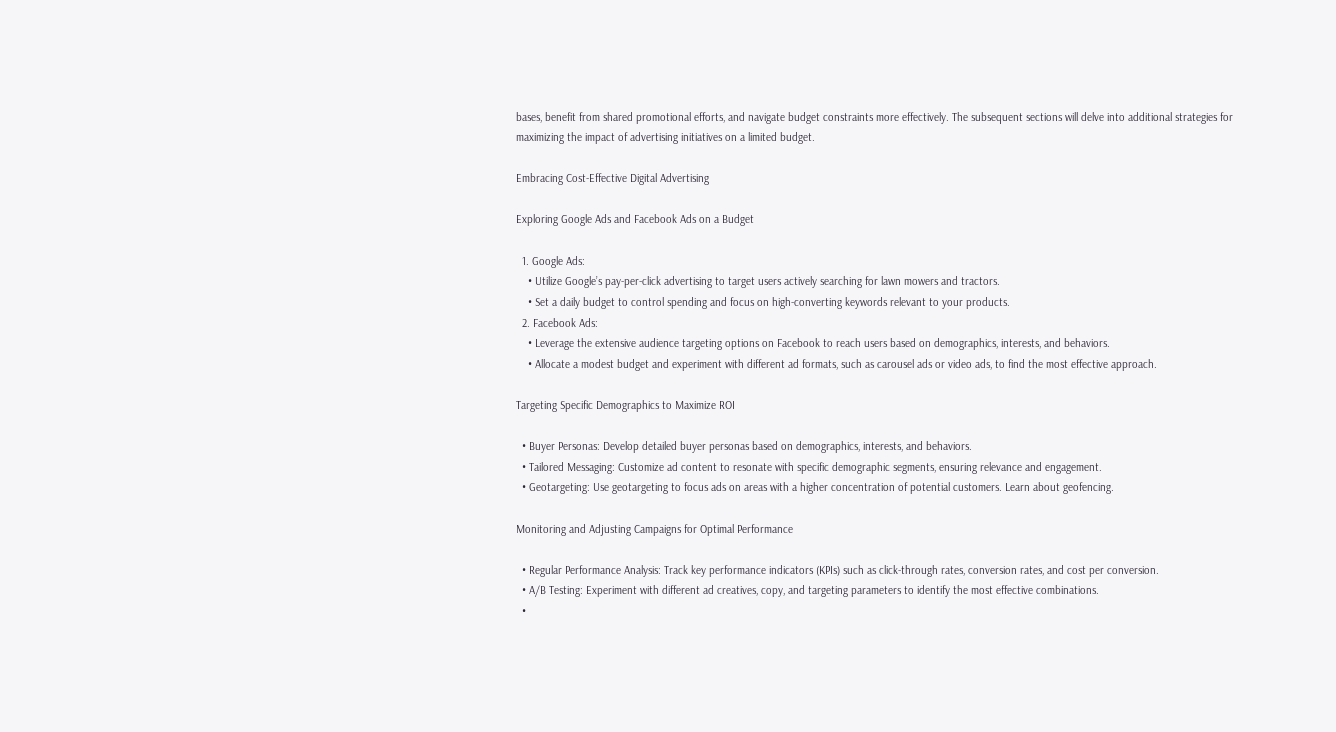bases, benefit from shared promotional efforts, and navigate budget constraints more effectively. The subsequent sections will delve into additional strategies for maximizing the impact of advertising initiatives on a limited budget.

Embracing Cost-Effective Digital Advertising

Exploring Google Ads and Facebook Ads on a Budget

  1. Google Ads:
    • Utilize Google’s pay-per-click advertising to target users actively searching for lawn mowers and tractors.
    • Set a daily budget to control spending and focus on high-converting keywords relevant to your products.
  2. Facebook Ads:
    • Leverage the extensive audience targeting options on Facebook to reach users based on demographics, interests, and behaviors.
    • Allocate a modest budget and experiment with different ad formats, such as carousel ads or video ads, to find the most effective approach.

Targeting Specific Demographics to Maximize ROI

  • Buyer Personas: Develop detailed buyer personas based on demographics, interests, and behaviors.
  • Tailored Messaging: Customize ad content to resonate with specific demographic segments, ensuring relevance and engagement.
  • Geotargeting: Use geotargeting to focus ads on areas with a higher concentration of potential customers. Learn about geofencing.

Monitoring and Adjusting Campaigns for Optimal Performance

  • Regular Performance Analysis: Track key performance indicators (KPIs) such as click-through rates, conversion rates, and cost per conversion.
  • A/B Testing: Experiment with different ad creatives, copy, and targeting parameters to identify the most effective combinations.
  •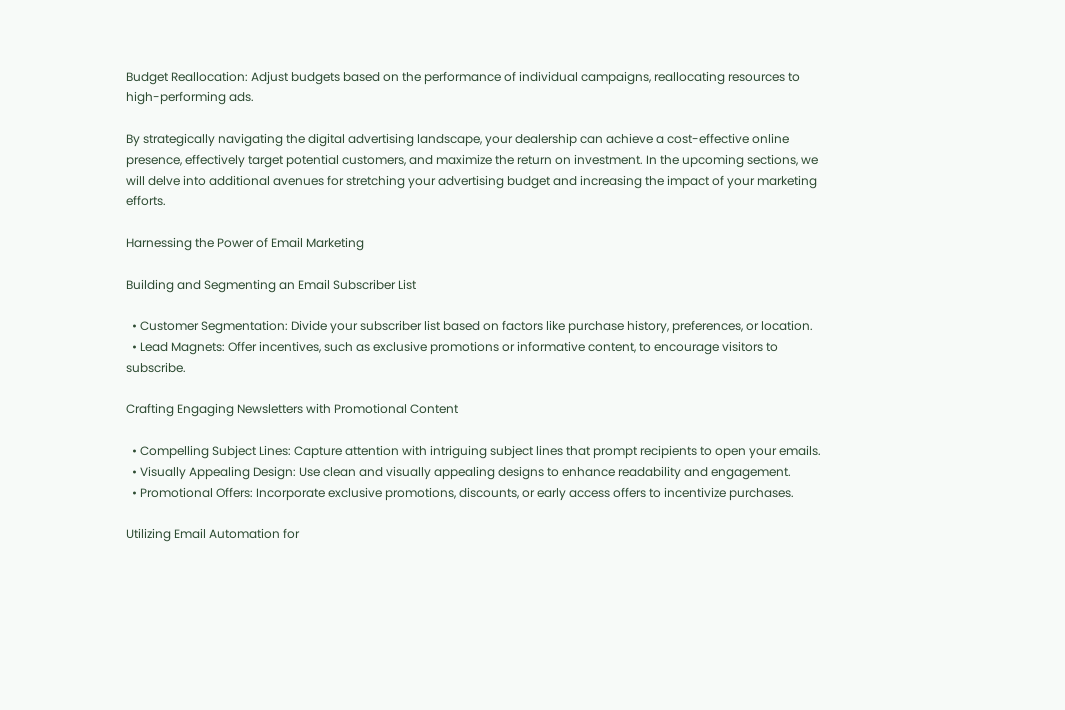Budget Reallocation: Adjust budgets based on the performance of individual campaigns, reallocating resources to high-performing ads.

By strategically navigating the digital advertising landscape, your dealership can achieve a cost-effective online presence, effectively target potential customers, and maximize the return on investment. In the upcoming sections, we will delve into additional avenues for stretching your advertising budget and increasing the impact of your marketing efforts.

Harnessing the Power of Email Marketing

Building and Segmenting an Email Subscriber List

  • Customer Segmentation: Divide your subscriber list based on factors like purchase history, preferences, or location.
  • Lead Magnets: Offer incentives, such as exclusive promotions or informative content, to encourage visitors to subscribe.

Crafting Engaging Newsletters with Promotional Content

  • Compelling Subject Lines: Capture attention with intriguing subject lines that prompt recipients to open your emails.
  • Visually Appealing Design: Use clean and visually appealing designs to enhance readability and engagement.
  • Promotional Offers: Incorporate exclusive promotions, discounts, or early access offers to incentivize purchases.

Utilizing Email Automation for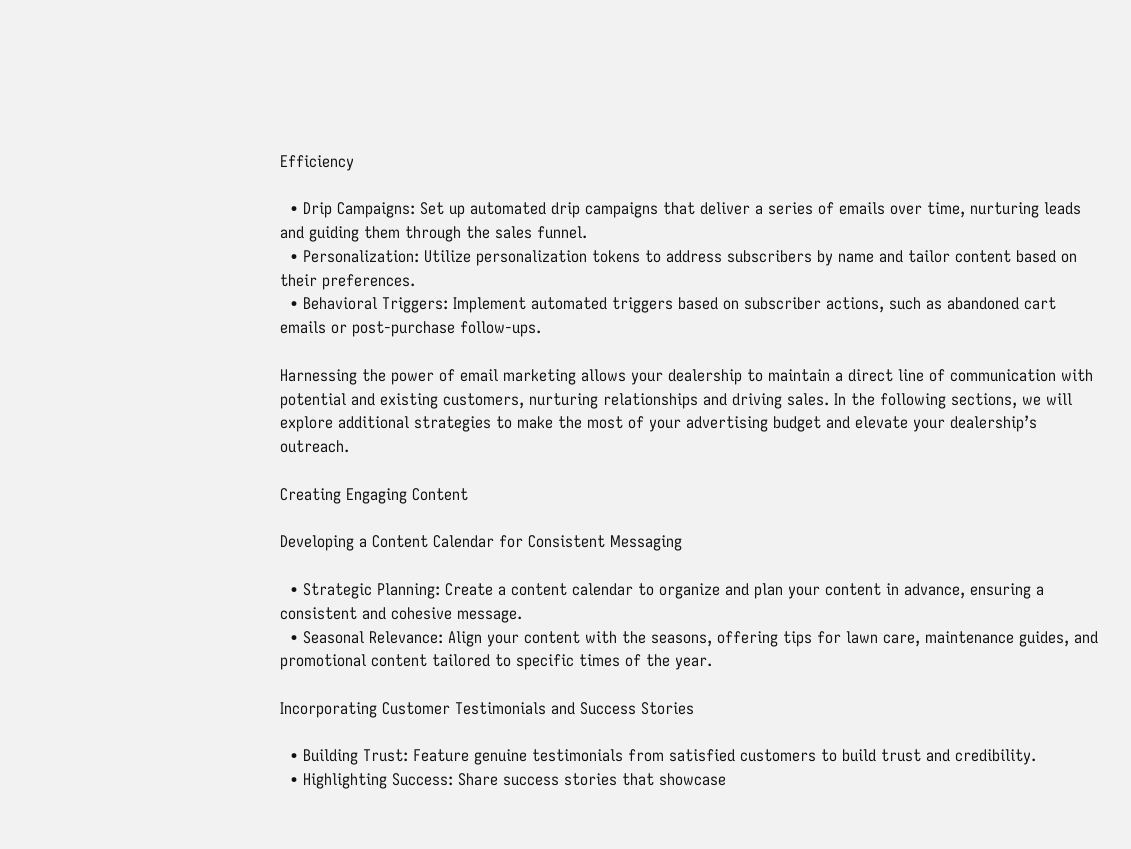Efficiency

  • Drip Campaigns: Set up automated drip campaigns that deliver a series of emails over time, nurturing leads and guiding them through the sales funnel.
  • Personalization: Utilize personalization tokens to address subscribers by name and tailor content based on their preferences.
  • Behavioral Triggers: Implement automated triggers based on subscriber actions, such as abandoned cart emails or post-purchase follow-ups.

Harnessing the power of email marketing allows your dealership to maintain a direct line of communication with potential and existing customers, nurturing relationships and driving sales. In the following sections, we will explore additional strategies to make the most of your advertising budget and elevate your dealership’s outreach.

Creating Engaging Content

Developing a Content Calendar for Consistent Messaging

  • Strategic Planning: Create a content calendar to organize and plan your content in advance, ensuring a consistent and cohesive message.
  • Seasonal Relevance: Align your content with the seasons, offering tips for lawn care, maintenance guides, and promotional content tailored to specific times of the year.

Incorporating Customer Testimonials and Success Stories

  • Building Trust: Feature genuine testimonials from satisfied customers to build trust and credibility.
  • Highlighting Success: Share success stories that showcase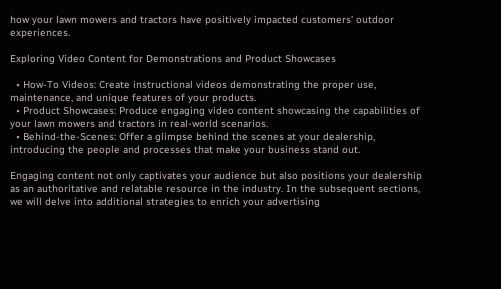how your lawn mowers and tractors have positively impacted customers’ outdoor experiences.

Exploring Video Content for Demonstrations and Product Showcases

  • How-To Videos: Create instructional videos demonstrating the proper use, maintenance, and unique features of your products.
  • Product Showcases: Produce engaging video content showcasing the capabilities of your lawn mowers and tractors in real-world scenarios.
  • Behind-the-Scenes: Offer a glimpse behind the scenes at your dealership, introducing the people and processes that make your business stand out.

Engaging content not only captivates your audience but also positions your dealership as an authoritative and relatable resource in the industry. In the subsequent sections, we will delve into additional strategies to enrich your advertising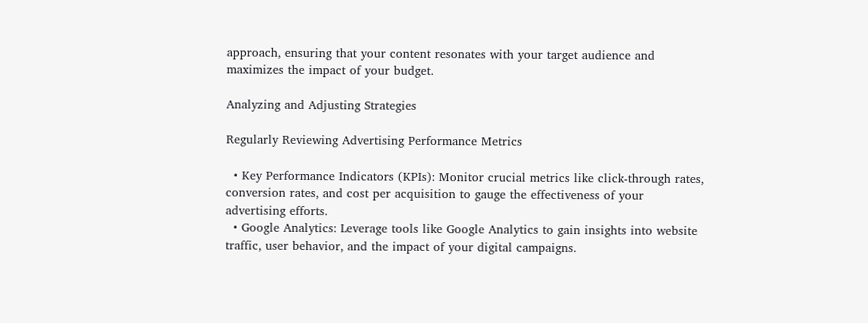approach, ensuring that your content resonates with your target audience and maximizes the impact of your budget.

Analyzing and Adjusting Strategies

Regularly Reviewing Advertising Performance Metrics

  • Key Performance Indicators (KPIs): Monitor crucial metrics like click-through rates, conversion rates, and cost per acquisition to gauge the effectiveness of your advertising efforts.
  • Google Analytics: Leverage tools like Google Analytics to gain insights into website traffic, user behavior, and the impact of your digital campaigns.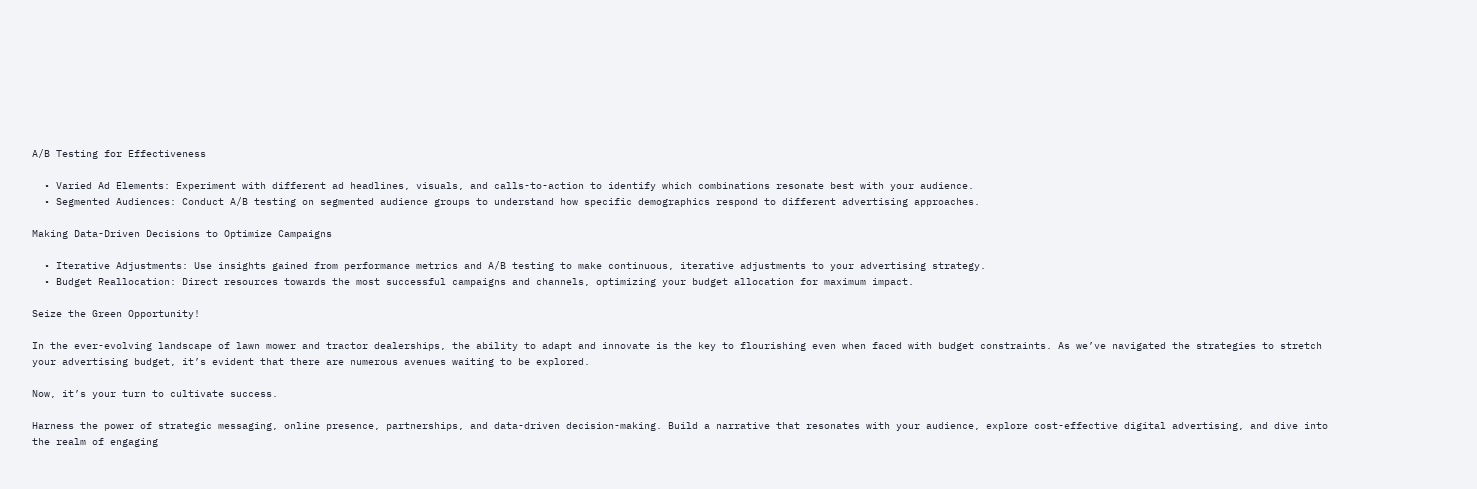A/B Testing for Effectiveness

  • Varied Ad Elements: Experiment with different ad headlines, visuals, and calls-to-action to identify which combinations resonate best with your audience.
  • Segmented Audiences: Conduct A/B testing on segmented audience groups to understand how specific demographics respond to different advertising approaches.

Making Data-Driven Decisions to Optimize Campaigns

  • Iterative Adjustments: Use insights gained from performance metrics and A/B testing to make continuous, iterative adjustments to your advertising strategy.
  • Budget Reallocation: Direct resources towards the most successful campaigns and channels, optimizing your budget allocation for maximum impact.

Seize the Green Opportunity!

In the ever-evolving landscape of lawn mower and tractor dealerships, the ability to adapt and innovate is the key to flourishing even when faced with budget constraints. As we’ve navigated the strategies to stretch your advertising budget, it’s evident that there are numerous avenues waiting to be explored.

Now, it’s your turn to cultivate success.

Harness the power of strategic messaging, online presence, partnerships, and data-driven decision-making. Build a narrative that resonates with your audience, explore cost-effective digital advertising, and dive into the realm of engaging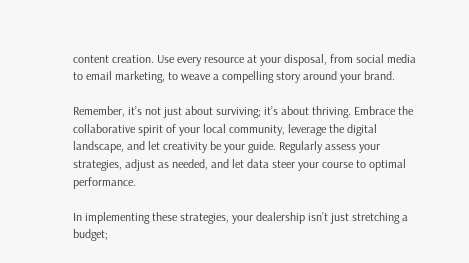content creation. Use every resource at your disposal, from social media to email marketing, to weave a compelling story around your brand.

Remember, it’s not just about surviving; it’s about thriving. Embrace the collaborative spirit of your local community, leverage the digital landscape, and let creativity be your guide. Regularly assess your strategies, adjust as needed, and let data steer your course to optimal performance.

In implementing these strategies, your dealership isn’t just stretching a budget;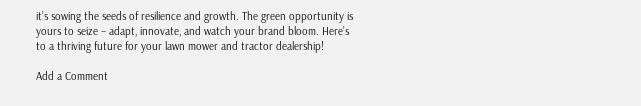it’s sowing the seeds of resilience and growth. The green opportunity is yours to seize – adapt, innovate, and watch your brand bloom. Here’s to a thriving future for your lawn mower and tractor dealership!

Add a Comment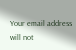Your email address will not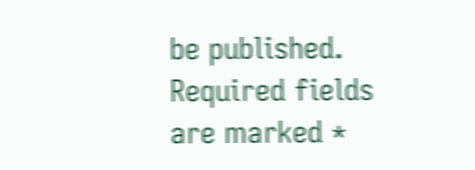be published. Required fields are marked *